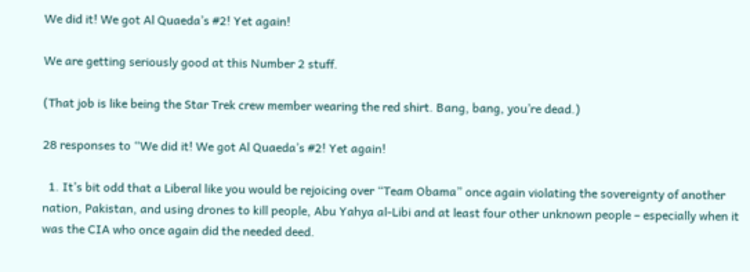We did it! We got Al Quaeda’s #2! Yet again!

We are getting seriously good at this Number 2 stuff.

(That job is like being the Star Trek crew member wearing the red shirt. Bang, bang, you’re dead.)

28 responses to “We did it! We got Al Quaeda’s #2! Yet again!

  1. It’s bit odd that a Liberal like you would be rejoicing over “Team Obama” once again violating the sovereignty of another nation, Pakistan, and using drones to kill people, Abu Yahya al-Libi and at least four other unknown people – especially when it was the CIA who once again did the needed deed.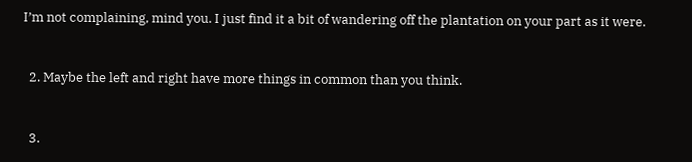I’m not complaining, mind you. I just find it a bit of wandering off the plantation on your part as it were.


  2. Maybe the left and right have more things in common than you think.


  3.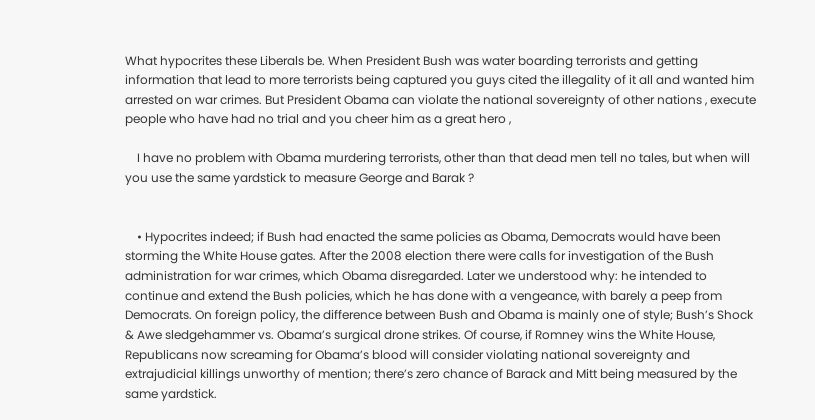What hypocrites these Liberals be. When President Bush was water boarding terrorists and getting information that lead to more terrorists being captured you guys cited the illegality of it all and wanted him arrested on war crimes. But President Obama can violate the national sovereignty of other nations , execute people who have had no trial and you cheer him as a great hero ,

    I have no problem with Obama murdering terrorists, other than that dead men tell no tales, but when will you use the same yardstick to measure George and Barak ?


    • Hypocrites indeed; if Bush had enacted the same policies as Obama, Democrats would have been storming the White House gates. After the 2008 election there were calls for investigation of the Bush administration for war crimes, which Obama disregarded. Later we understood why: he intended to continue and extend the Bush policies, which he has done with a vengeance, with barely a peep from Democrats. On foreign policy, the difference between Bush and Obama is mainly one of style; Bush’s Shock & Awe sledgehammer vs. Obama’s surgical drone strikes. Of course, if Romney wins the White House, Republicans now screaming for Obama’s blood will consider violating national sovereignty and extrajudicial killings unworthy of mention; there’s zero chance of Barack and Mitt being measured by the same yardstick.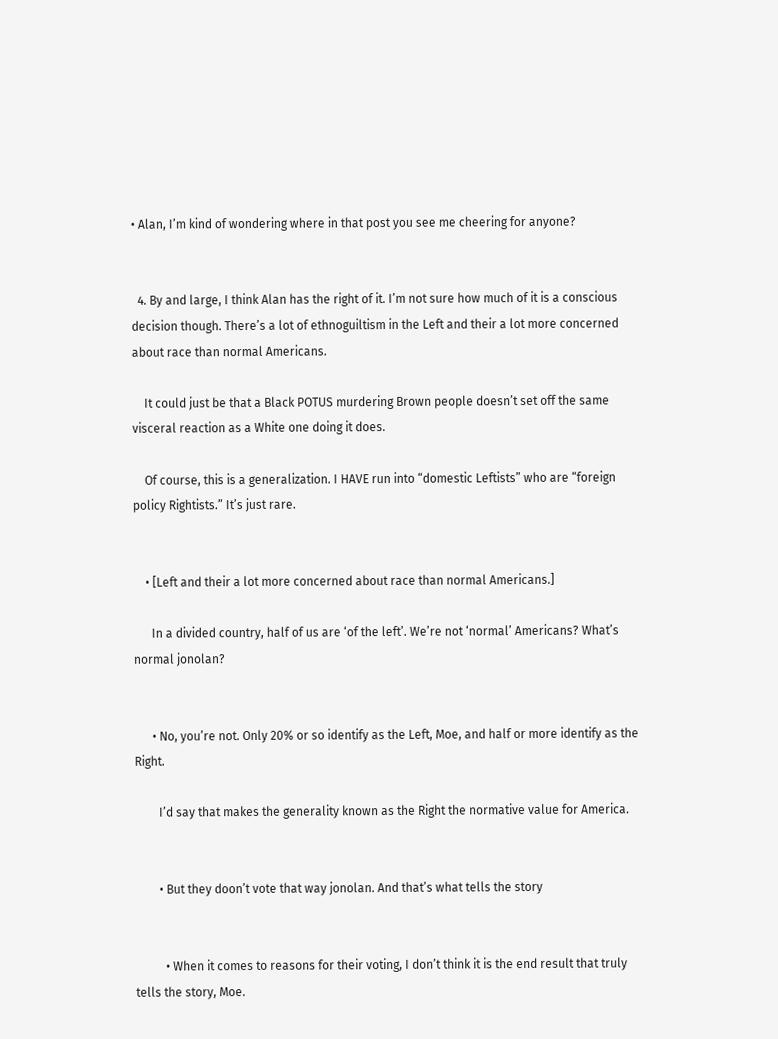• Alan, I’m kind of wondering where in that post you see me cheering for anyone?


  4. By and large, I think Alan has the right of it. I’m not sure how much of it is a conscious decision though. There’s a lot of ethnoguiltism in the Left and their a lot more concerned about race than normal Americans.

    It could just be that a Black POTUS murdering Brown people doesn’t set off the same visceral reaction as a White one doing it does.

    Of course, this is a generalization. I HAVE run into “domestic Leftists” who are “foreign policy Rightists.” It’s just rare.


    • [Left and their a lot more concerned about race than normal Americans.]

      In a divided country, half of us are ‘of the left’. We’re not ‘normal’ Americans? What’s normal jonolan?


      • No, you’re not. Only 20% or so identify as the Left, Moe, and half or more identify as the Right.

        I’d say that makes the generality known as the Right the normative value for America.


        • But they doon’t vote that way jonolan. And that’s what tells the story


          • When it comes to reasons for their voting, I don’t think it is the end result that truly tells the story, Moe.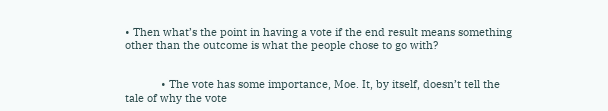• Then what’s the point in having a vote if the end result means something other than the outcome is what the people chose to go with?


            • The vote has some importance, Moe. It, by itself, doesn’t tell the tale of why the vote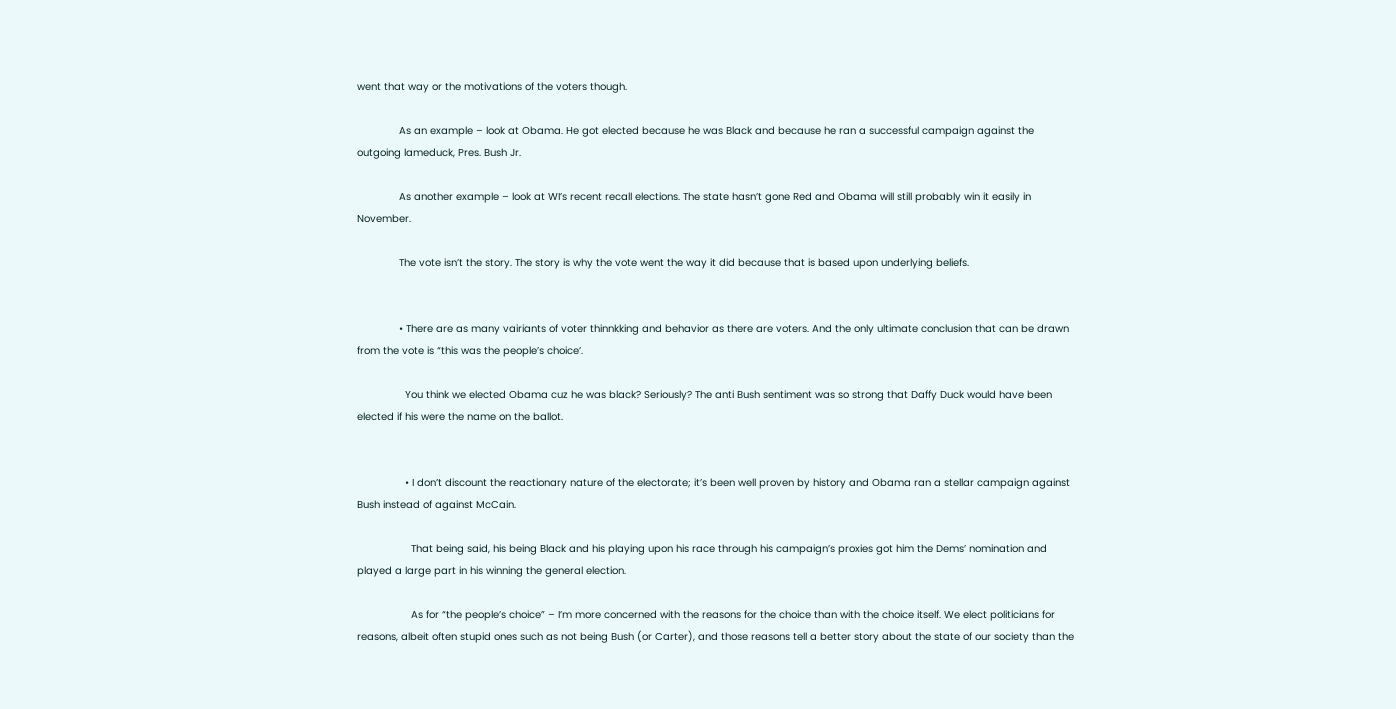went that way or the motivations of the voters though.

              As an example – look at Obama. He got elected because he was Black and because he ran a successful campaign against the outgoing lameduck, Pres. Bush Jr.

              As another example – look at WI’s recent recall elections. The state hasn’t gone Red and Obama will still probably win it easily in November.

              The vote isn’t the story. The story is why the vote went the way it did because that is based upon underlying beliefs.


              • There are as many vairiants of voter thinnkking and behavior as there are voters. And the only ultimate conclusion that can be drawn from the vote is “this was the people’s choice’.

                You think we elected Obama cuz he was black? Seriously? The anti Bush sentiment was so strong that Daffy Duck would have been elected if his were the name on the ballot.


                • I don’t discount the reactionary nature of the electorate; it’s been well proven by history and Obama ran a stellar campaign against Bush instead of against McCain.

                  That being said, his being Black and his playing upon his race through his campaign’s proxies got him the Dems’ nomination and played a large part in his winning the general election.

                  As for “the people’s choice” – I’m more concerned with the reasons for the choice than with the choice itself. We elect politicians for reasons, albeit often stupid ones such as not being Bush (or Carter), and those reasons tell a better story about the state of our society than the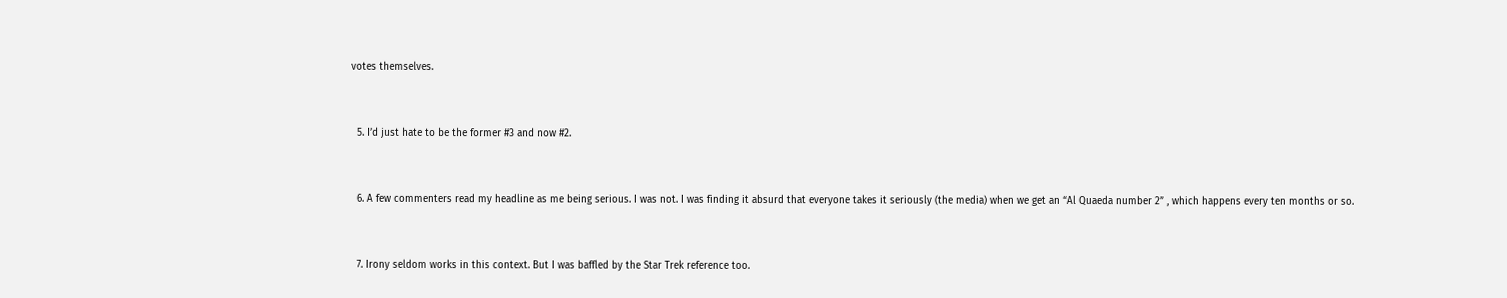votes themselves.


  5. I’d just hate to be the former #3 and now #2.


  6. A few commenters read my headline as me being serious. I was not. I was finding it absurd that everyone takes it seriously (the media) when we get an “Al Quaeda number 2” , which happens every ten months or so.


  7. Irony seldom works in this context. But I was baffled by the Star Trek reference too.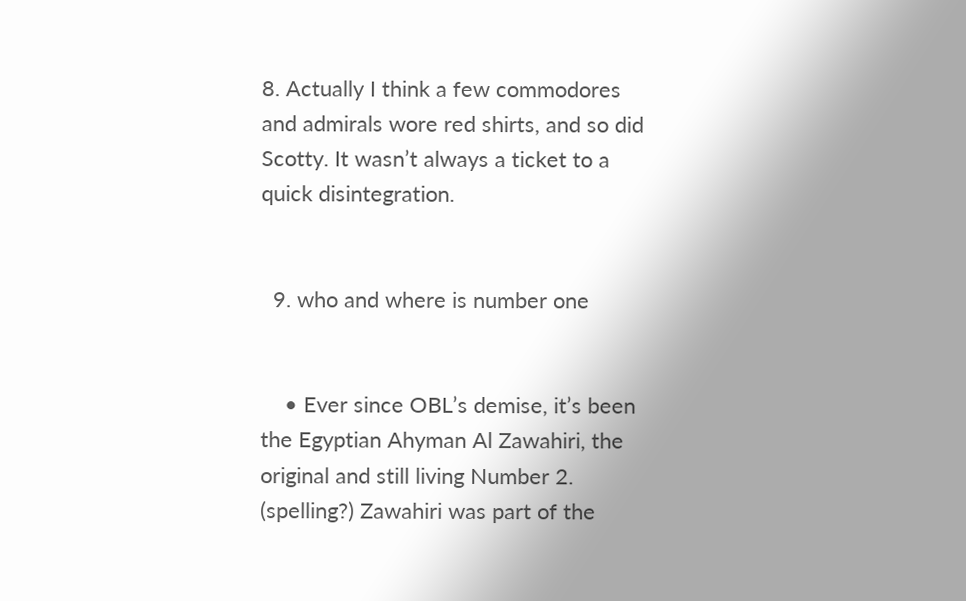8. Actually I think a few commodores and admirals wore red shirts, and so did Scotty. It wasn’t always a ticket to a quick disintegration.


  9. who and where is number one


    • Ever since OBL’s demise, it’s been the Egyptian Ahyman Al Zawahiri, the original and still living Number 2. (spelling?) Zawahiri was part of the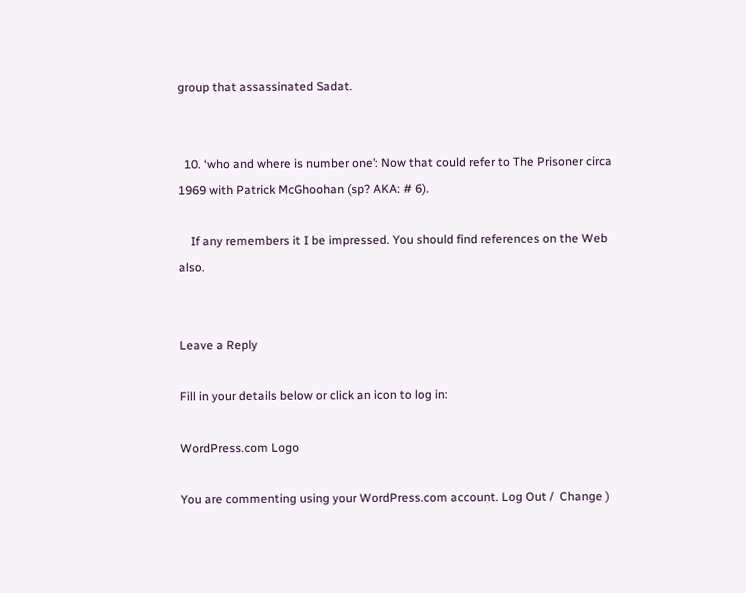group that assassinated Sadat.


  10. ‘who and where is number one’: Now that could refer to The Prisoner circa 1969 with Patrick McGhoohan (sp? AKA: # 6).

    If any remembers it I be impressed. You should find references on the Web also.


Leave a Reply

Fill in your details below or click an icon to log in:

WordPress.com Logo

You are commenting using your WordPress.com account. Log Out /  Change )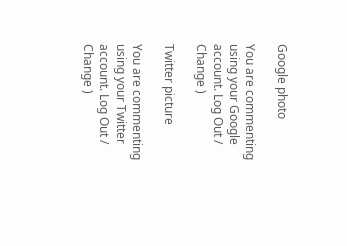Google photo

You are commenting using your Google account. Log Out /  Change )

Twitter picture

You are commenting using your Twitter account. Log Out /  Change )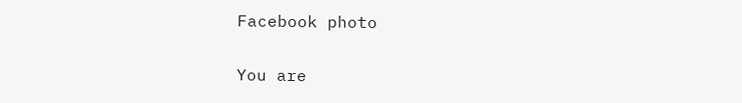Facebook photo

You are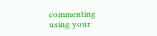commenting using your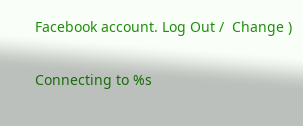Facebook account. Log Out /  Change )

Connecting to %s